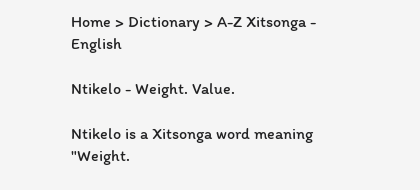Home > Dictionary > A-Z Xitsonga - English

Ntikelo - Weight. Value.

Ntikelo is a Xitsonga word meaning "Weight.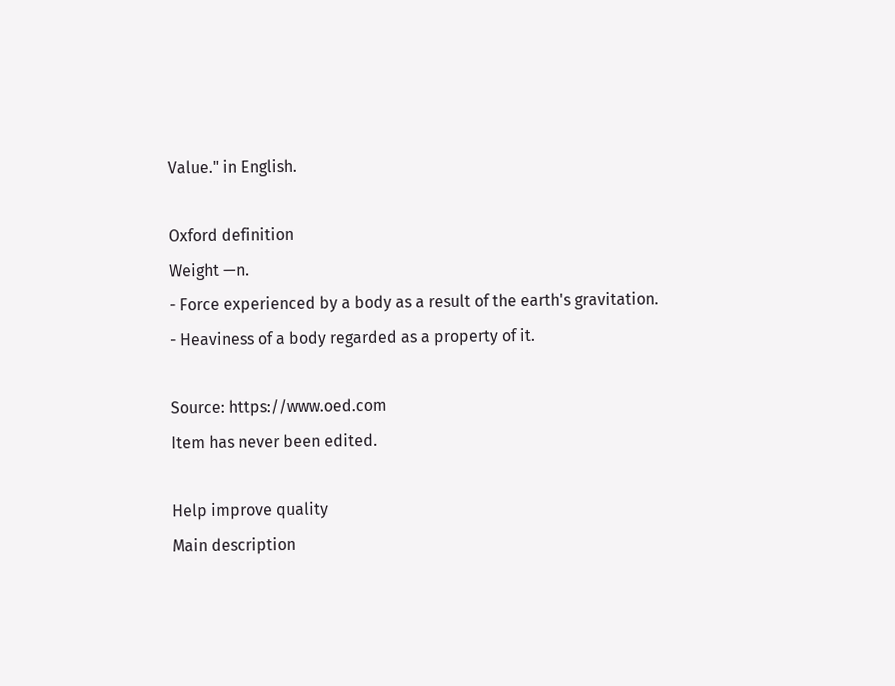Value." in English.

Oxford definition
Weight —n.
- Force experienced by a body as a result of the earth's gravitation.
- Heaviness of a body regarded as a property of it.

Source: https://www.oed.com
Item has never been edited.

Help improve quality
Main description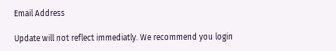Email Address

Update will not reflect immediatly. We recommend you login